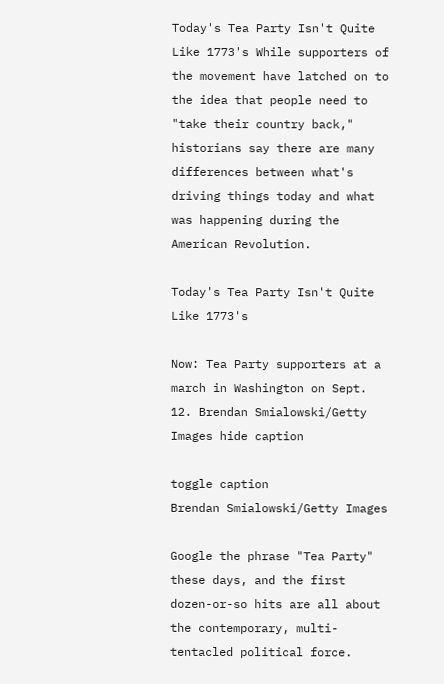Today's Tea Party Isn't Quite Like 1773's While supporters of the movement have latched on to the idea that people need to "take their country back," historians say there are many differences between what's driving things today and what was happening during the American Revolution.

Today's Tea Party Isn't Quite Like 1773's

Now: Tea Party supporters at a march in Washington on Sept. 12. Brendan Smialowski/Getty Images hide caption

toggle caption
Brendan Smialowski/Getty Images

Google the phrase "Tea Party" these days, and the first dozen-or-so hits are all about the contemporary, multi-tentacled political force.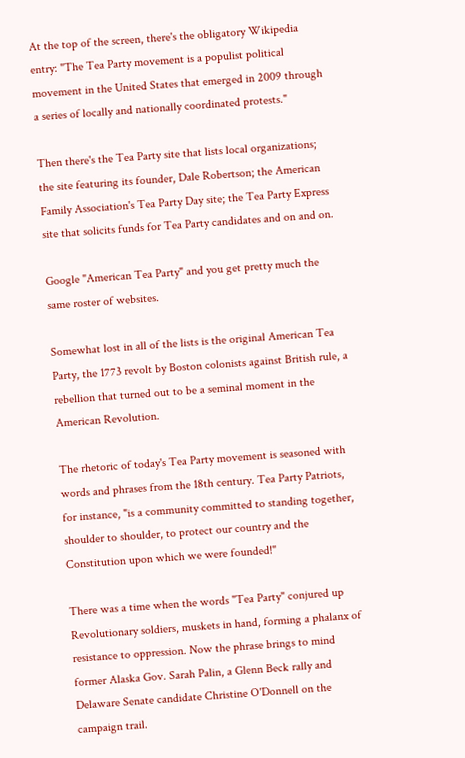At the top of the screen, there's the obligatory Wikipedia entry: "The Tea Party movement is a populist political movement in the United States that emerged in 2009 through a series of locally and nationally coordinated protests."

Then there's the Tea Party site that lists local organizations; the site featuring its founder, Dale Robertson; the American Family Association's Tea Party Day site; the Tea Party Express site that solicits funds for Tea Party candidates and on and on.

Google "American Tea Party" and you get pretty much the same roster of websites.

Somewhat lost in all of the lists is the original American Tea Party, the 1773 revolt by Boston colonists against British rule, a rebellion that turned out to be a seminal moment in the American Revolution.

The rhetoric of today's Tea Party movement is seasoned with words and phrases from the 18th century. Tea Party Patriots, for instance, "is a community committed to standing together, shoulder to shoulder, to protect our country and the Constitution upon which we were founded!"

There was a time when the words "Tea Party" conjured up Revolutionary soldiers, muskets in hand, forming a phalanx of resistance to oppression. Now the phrase brings to mind former Alaska Gov. Sarah Palin, a Glenn Beck rally and Delaware Senate candidate Christine O'Donnell on the campaign trail.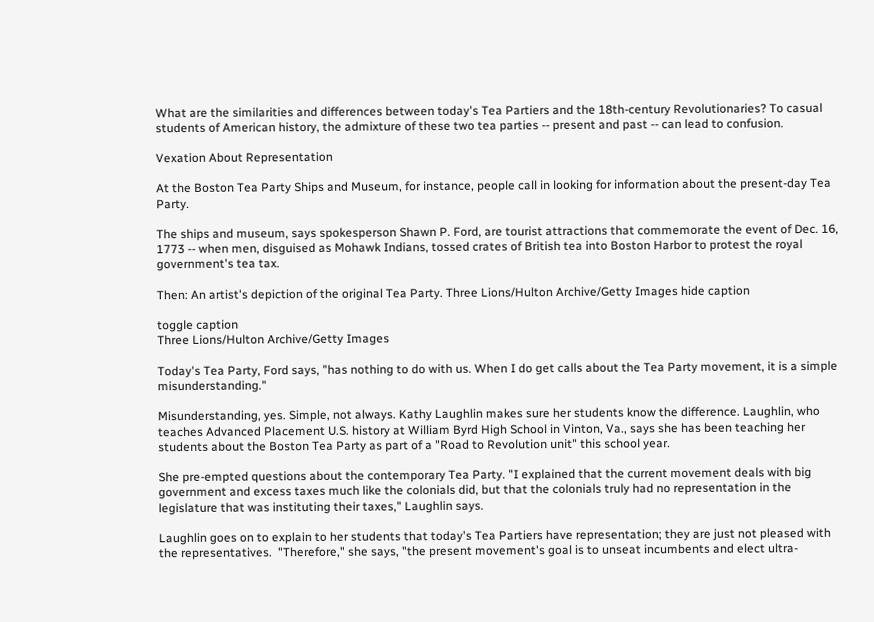What are the similarities and differences between today's Tea Partiers and the 18th-century Revolutionaries? To casual students of American history, the admixture of these two tea parties -- present and past -- can lead to confusion.

Vexation About Representation

At the Boston Tea Party Ships and Museum, for instance, people call in looking for information about the present-day Tea Party.

The ships and museum, says spokesperson Shawn P. Ford, are tourist attractions that commemorate the event of Dec. 16, 1773 -- when men, disguised as Mohawk Indians, tossed crates of British tea into Boston Harbor to protest the royal government's tea tax.

Then: An artist's depiction of the original Tea Party. Three Lions/Hulton Archive/Getty Images hide caption

toggle caption
Three Lions/Hulton Archive/Getty Images

Today's Tea Party, Ford says, "has nothing to do with us. When I do get calls about the Tea Party movement, it is a simple misunderstanding."

Misunderstanding, yes. Simple, not always. Kathy Laughlin makes sure her students know the difference. Laughlin, who teaches Advanced Placement U.S. history at William Byrd High School in Vinton, Va., says she has been teaching her students about the Boston Tea Party as part of a "Road to Revolution unit" this school year.

She pre-empted questions about the contemporary Tea Party. "I explained that the current movement deals with big government and excess taxes much like the colonials did, but that the colonials truly had no representation in the legislature that was instituting their taxes," Laughlin says.

Laughlin goes on to explain to her students that today's Tea Partiers have representation; they are just not pleased with the representatives.  "Therefore," she says, "the present movement's goal is to unseat incumbents and elect ultra-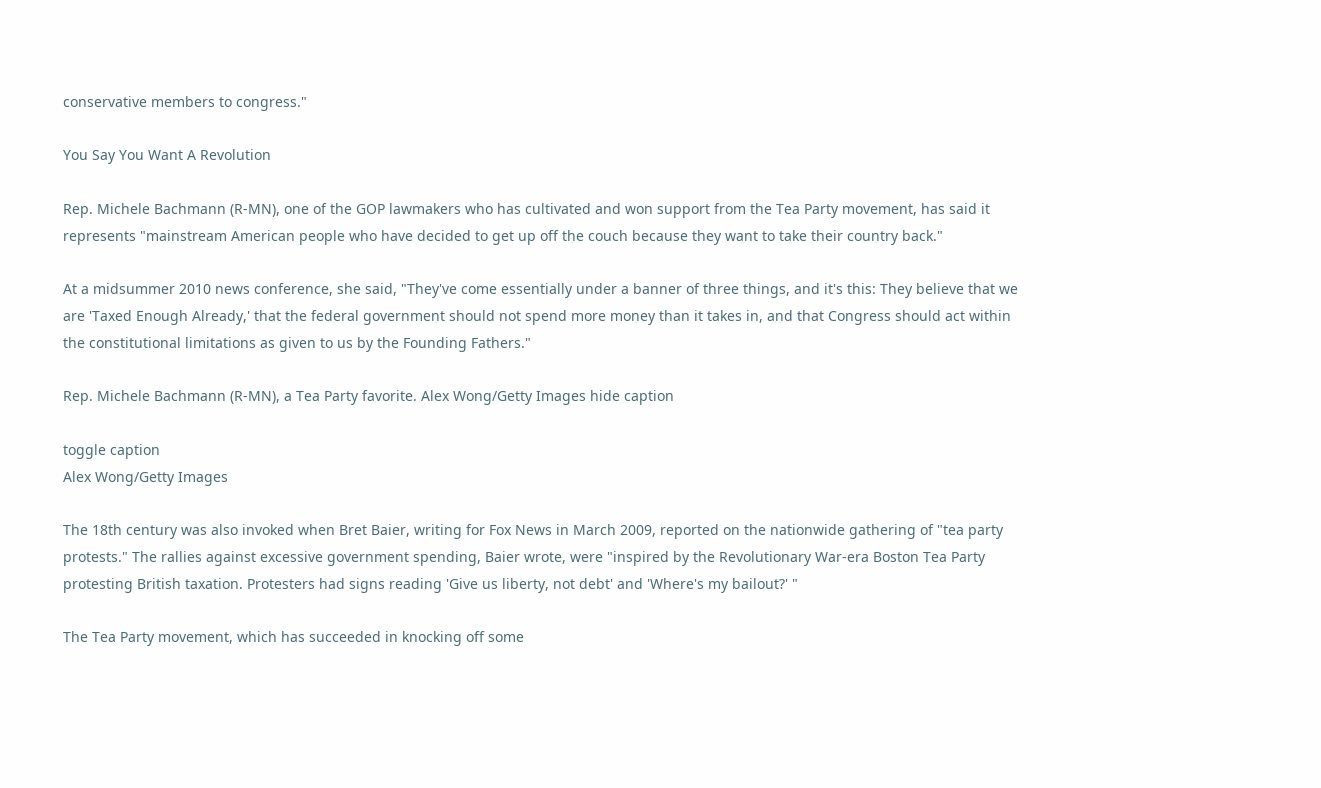conservative members to congress."

You Say You Want A Revolution

Rep. Michele Bachmann (R-MN), one of the GOP lawmakers who has cultivated and won support from the Tea Party movement, has said it represents "mainstream American people who have decided to get up off the couch because they want to take their country back."

At a midsummer 2010 news conference, she said, "They've come essentially under a banner of three things, and it's this: They believe that we are 'Taxed Enough Already,' that the federal government should not spend more money than it takes in, and that Congress should act within the constitutional limitations as given to us by the Founding Fathers."

Rep. Michele Bachmann (R-MN), a Tea Party favorite. Alex Wong/Getty Images hide caption

toggle caption
Alex Wong/Getty Images

The 18th century was also invoked when Bret Baier, writing for Fox News in March 2009, reported on the nationwide gathering of "tea party protests." The rallies against excessive government spending, Baier wrote, were "inspired by the Revolutionary War-era Boston Tea Party protesting British taxation. Protesters had signs reading 'Give us liberty, not debt' and 'Where's my bailout?' "

The Tea Party movement, which has succeeded in knocking off some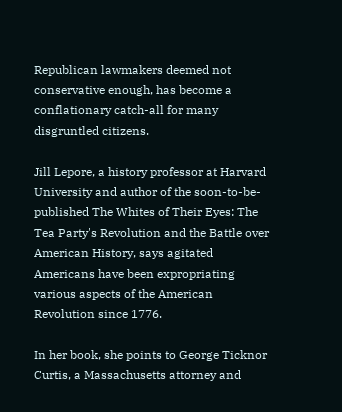Republican lawmakers deemed not conservative enough, has become a conflationary catch-all for many disgruntled citizens.

Jill Lepore, a history professor at Harvard University and author of the soon-to-be-published The Whites of Their Eyes: The Tea Party's Revolution and the Battle over American History, says agitated Americans have been expropriating various aspects of the American Revolution since 1776.

In her book, she points to George Ticknor Curtis, a Massachusetts attorney and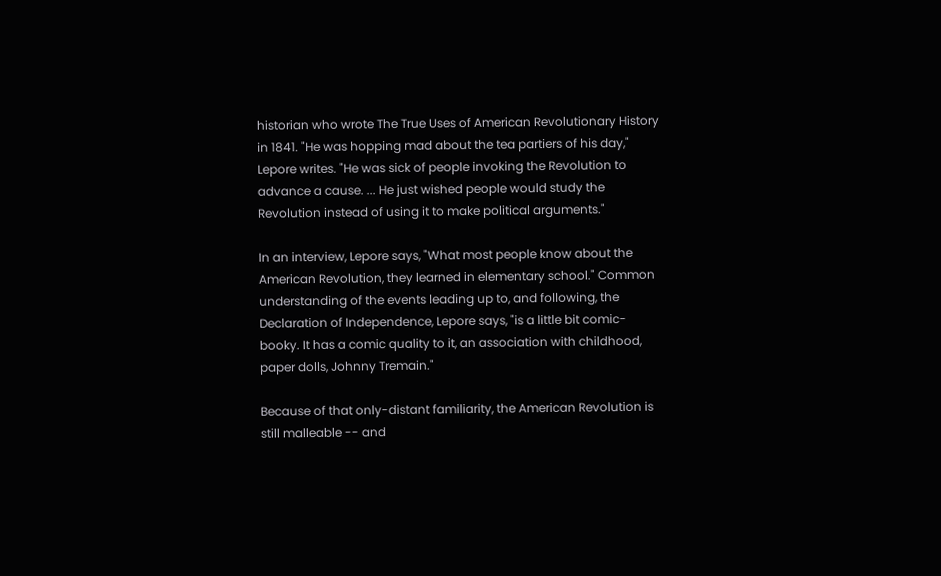historian who wrote The True Uses of American Revolutionary History in 1841. "He was hopping mad about the tea partiers of his day," Lepore writes. "He was sick of people invoking the Revolution to advance a cause. ... He just wished people would study the Revolution instead of using it to make political arguments."

In an interview, Lepore says, "What most people know about the American Revolution, they learned in elementary school." Common understanding of the events leading up to, and following, the Declaration of Independence, Lepore says, "is a little bit comic-booky. It has a comic quality to it, an association with childhood, paper dolls, Johnny Tremain."

Because of that only-distant familiarity, the American Revolution is still malleable -- and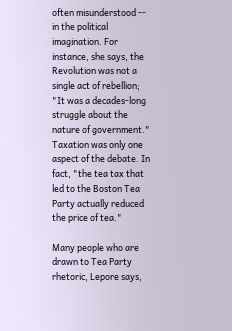often misunderstood -- in the political imagination. For instance, she says, the Revolution was not a single act of rebellion; "It was a decades-long struggle about the nature of government." Taxation was only one aspect of the debate. In fact, "the tea tax that led to the Boston Tea Party actually reduced the price of tea."

Many people who are drawn to Tea Party rhetoric, Lepore says,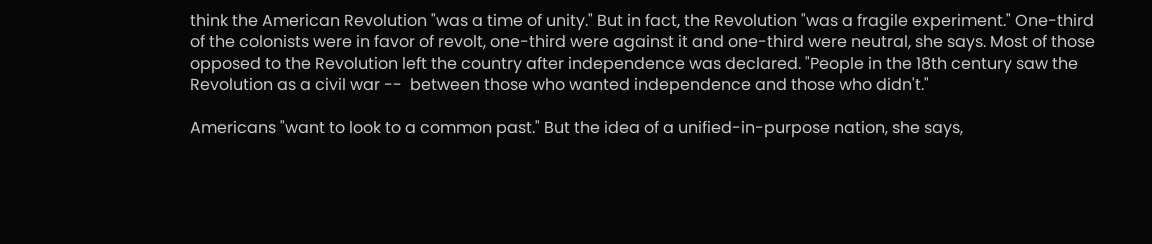think the American Revolution "was a time of unity." But in fact, the Revolution "was a fragile experiment." One-third of the colonists were in favor of revolt, one-third were against it and one-third were neutral, she says. Most of those opposed to the Revolution left the country after independence was declared. "People in the 18th century saw the Revolution as a civil war --  between those who wanted independence and those who didn't."

Americans "want to look to a common past." But the idea of a unified-in-purpose nation, she says,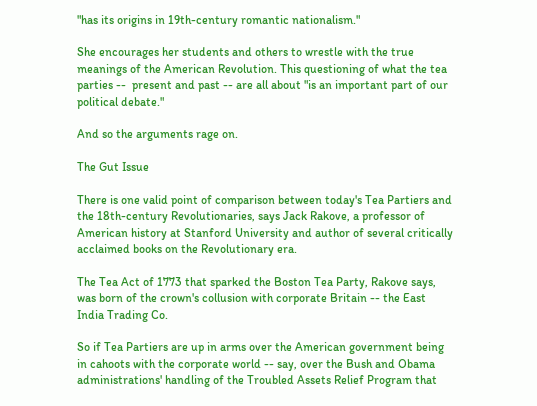"has its origins in 19th-century romantic nationalism."

She encourages her students and others to wrestle with the true meanings of the American Revolution. This questioning of what the tea parties --  present and past -- are all about "is an important part of our political debate."

And so the arguments rage on.

The Gut Issue

There is one valid point of comparison between today's Tea Partiers and the 18th-century Revolutionaries, says Jack Rakove, a professor of American history at Stanford University and author of several critically acclaimed books on the Revolutionary era.

The Tea Act of 1773 that sparked the Boston Tea Party, Rakove says, was born of the crown's collusion with corporate Britain -- the East India Trading Co.

So if Tea Partiers are up in arms over the American government being in cahoots with the corporate world -- say, over the Bush and Obama administrations' handling of the Troubled Assets Relief Program that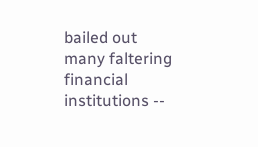bailed out many faltering financial institutions --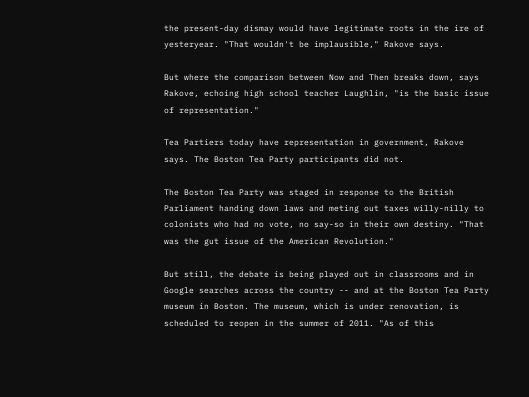the present-day dismay would have legitimate roots in the ire of yesteryear. "That wouldn't be implausible," Rakove says.

But where the comparison between Now and Then breaks down, says Rakove, echoing high school teacher Laughlin, "is the basic issue of representation."

Tea Partiers today have representation in government, Rakove says. The Boston Tea Party participants did not.

The Boston Tea Party was staged in response to the British Parliament handing down laws and meting out taxes willy-nilly to colonists who had no vote, no say-so in their own destiny. "That was the gut issue of the American Revolution."

But still, the debate is being played out in classrooms and in Google searches across the country -- and at the Boston Tea Party museum in Boston. The museum, which is under renovation, is scheduled to reopen in the summer of 2011. "As of this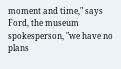moment and time," says Ford, the museum spokesperson, "we have no plans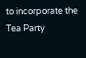to incorporate the Tea Party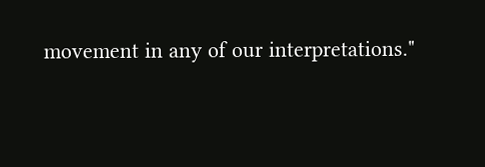movement in any of our interpretations."